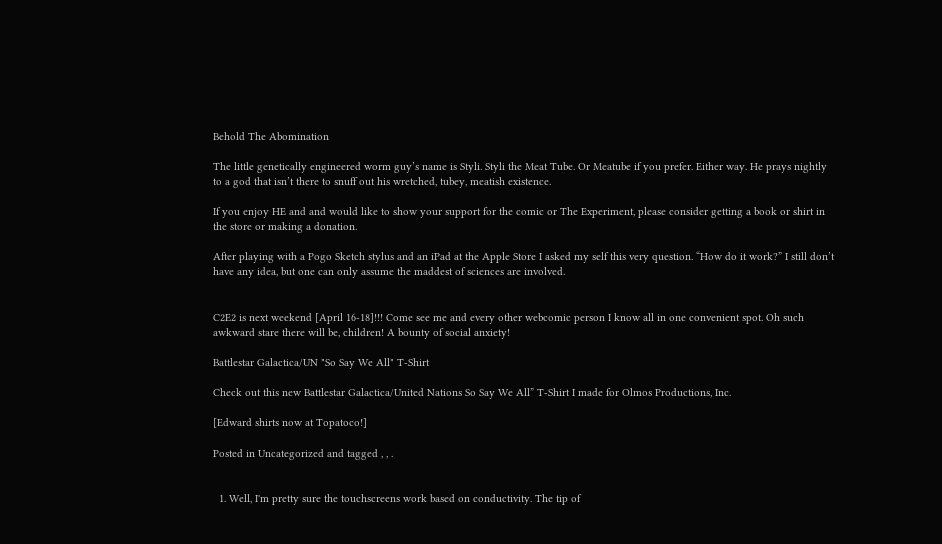Behold The Abomination

The little genetically engineered worm guy’s name is Styli. Styli the Meat Tube. Or Meatube if you prefer. Either way. He prays nightly to a god that isn’t there to snuff out his wretched, tubey, meatish existence.

If you enjoy HE and and would like to show your support for the comic or The Experiment, please consider getting a book or shirt in the store or making a donation.

After playing with a Pogo Sketch stylus and an iPad at the Apple Store I asked my self this very question. “How do it work?” I still don’t have any idea, but one can only assume the maddest of sciences are involved.


C2E2 is next weekend [April 16-18]!!! Come see me and every other webcomic person I know all in one convenient spot. Oh such awkward stare there will be, children! A bounty of social anxiety!

Battlestar Galactica/UN "So Say We All" T-Shirt

Check out this new Battlestar Galactica/United Nations So Say We All” T-Shirt I made for Olmos Productions, Inc.

[Edward shirts now at Topatoco!]

Posted in Uncategorized and tagged , , .


  1. Well, I'm pretty sure the touchscreens work based on conductivity. The tip of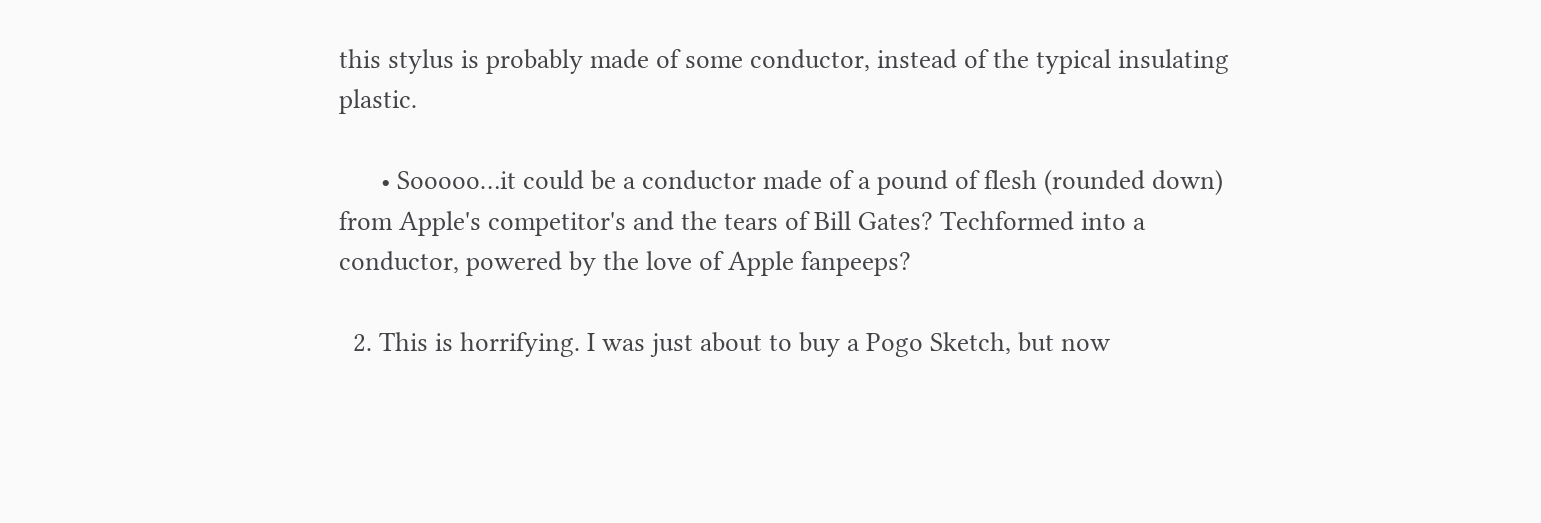this stylus is probably made of some conductor, instead of the typical insulating plastic.

      • Sooooo…it could be a conductor made of a pound of flesh (rounded down) from Apple's competitor's and the tears of Bill Gates? Techformed into a conductor, powered by the love of Apple fanpeeps?

  2. This is horrifying. I was just about to buy a Pogo Sketch, but now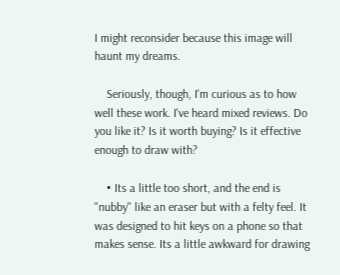I might reconsider because this image will haunt my dreams.

    Seriously, though, I'm curious as to how well these work. I've heard mixed reviews. Do you like it? Is it worth buying? Is it effective enough to draw with?

    • Its a little too short, and the end is "nubby" like an eraser but with a felty feel. It was designed to hit keys on a phone so that makes sense. Its a little awkward for drawing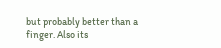but probably better than a finger. Also its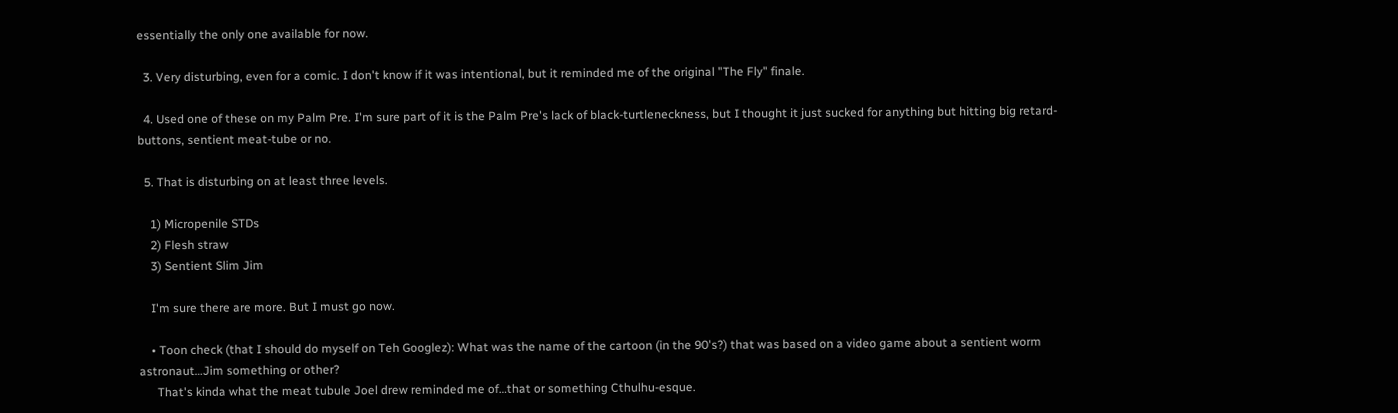essentially the only one available for now.

  3. Very disturbing, even for a comic. I don't know if it was intentional, but it reminded me of the original "The Fly" finale.

  4. Used one of these on my Palm Pre. I'm sure part of it is the Palm Pre's lack of black-turtleneckness, but I thought it just sucked for anything but hitting big retard-buttons, sentient meat-tube or no.

  5. That is disturbing on at least three levels.

    1) Micropenile STDs
    2) Flesh straw
    3) Sentient Slim Jim

    I'm sure there are more. But I must go now.

    • Toon check (that I should do myself on Teh Googlez): What was the name of the cartoon (in the 90's?) that was based on a video game about a sentient worm astronaut…Jim something or other?
      That's kinda what the meat tubule Joel drew reminded me of…that or something Cthulhu-esque.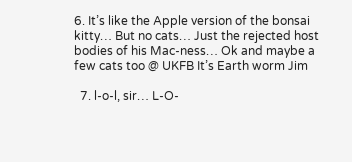6. It’s like the Apple version of the bonsai kitty… But no cats… Just the rejected host bodies of his Mac-ness… Ok and maybe a few cats too @ UKFB It’s Earth worm Jim

  7. l-o-l, sir… L-O-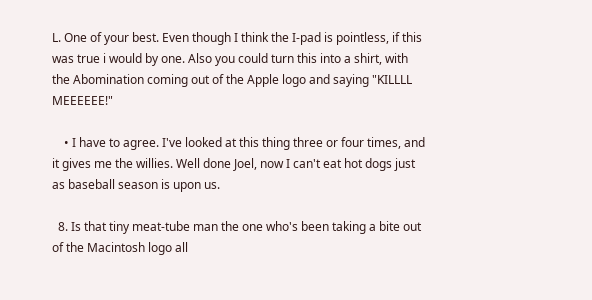L. One of your best. Even though I think the I-pad is pointless, if this was true i would by one. Also you could turn this into a shirt, with the Abomination coming out of the Apple logo and saying "KILLLL MEEEEEE!"

    • I have to agree. I've looked at this thing three or four times, and it gives me the willies. Well done Joel, now I can't eat hot dogs just as baseball season is upon us.

  8. Is that tiny meat-tube man the one who's been taking a bite out of the Macintosh logo all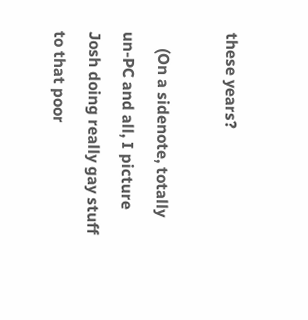these years?

    (On a sidenote, totally un-PC and all, I picture Josh doing really gay stuff to that poor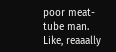poor meat-tube man. Like, reaaally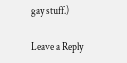gay stuff.)

Leave a Reply